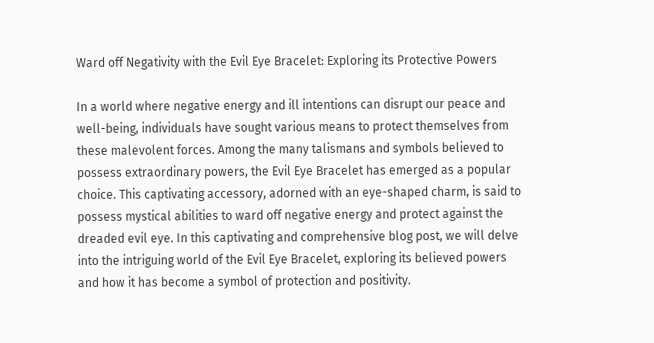Ward off Negativity with the Evil Eye Bracelet: Exploring its Protective Powers

In a world where negative energy and ill intentions can disrupt our peace and well-being, individuals have sought various means to protect themselves from these malevolent forces. Among the many talismans and symbols believed to possess extraordinary powers, the Evil Eye Bracelet has emerged as a popular choice. This captivating accessory, adorned with an eye-shaped charm, is said to possess mystical abilities to ward off negative energy and protect against the dreaded evil eye. In this captivating and comprehensive blog post, we will delve into the intriguing world of the Evil Eye Bracelet, exploring its believed powers and how it has become a symbol of protection and positivity.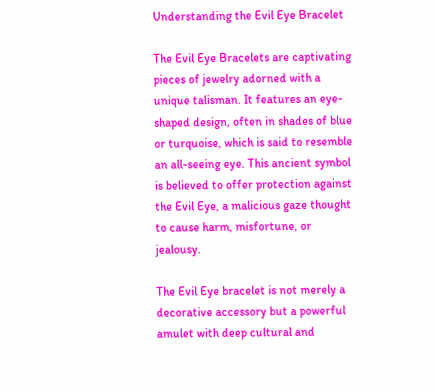Understanding the Evil Eye Bracelet

The Evil Eye Bracelets are captivating pieces of jewelry adorned with a unique talisman. It features an eye-shaped design, often in shades of blue or turquoise, which is said to resemble an all-seeing eye. This ancient symbol is believed to offer protection against the Evil Eye, a malicious gaze thought to cause harm, misfortune, or jealousy.

The Evil Eye bracelet is not merely a decorative accessory but a powerful amulet with deep cultural and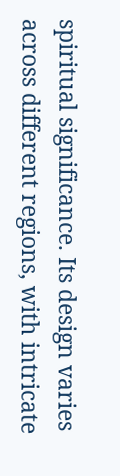spiritual significance. Its design varies across different regions, with intricate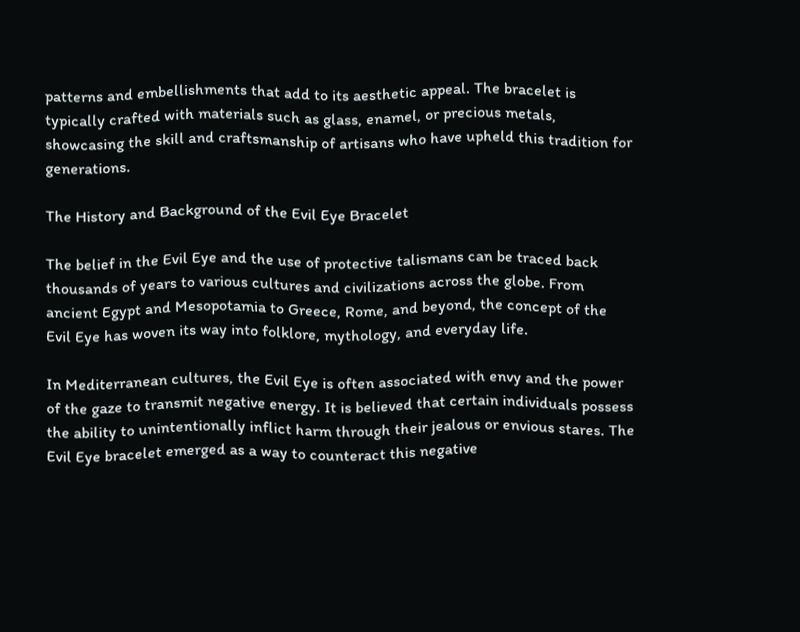patterns and embellishments that add to its aesthetic appeal. The bracelet is typically crafted with materials such as glass, enamel, or precious metals, showcasing the skill and craftsmanship of artisans who have upheld this tradition for generations.

The History and Background of the Evil Eye Bracelet

The belief in the Evil Eye and the use of protective talismans can be traced back thousands of years to various cultures and civilizations across the globe. From ancient Egypt and Mesopotamia to Greece, Rome, and beyond, the concept of the Evil Eye has woven its way into folklore, mythology, and everyday life.

In Mediterranean cultures, the Evil Eye is often associated with envy and the power of the gaze to transmit negative energy. It is believed that certain individuals possess the ability to unintentionally inflict harm through their jealous or envious stares. The Evil Eye bracelet emerged as a way to counteract this negative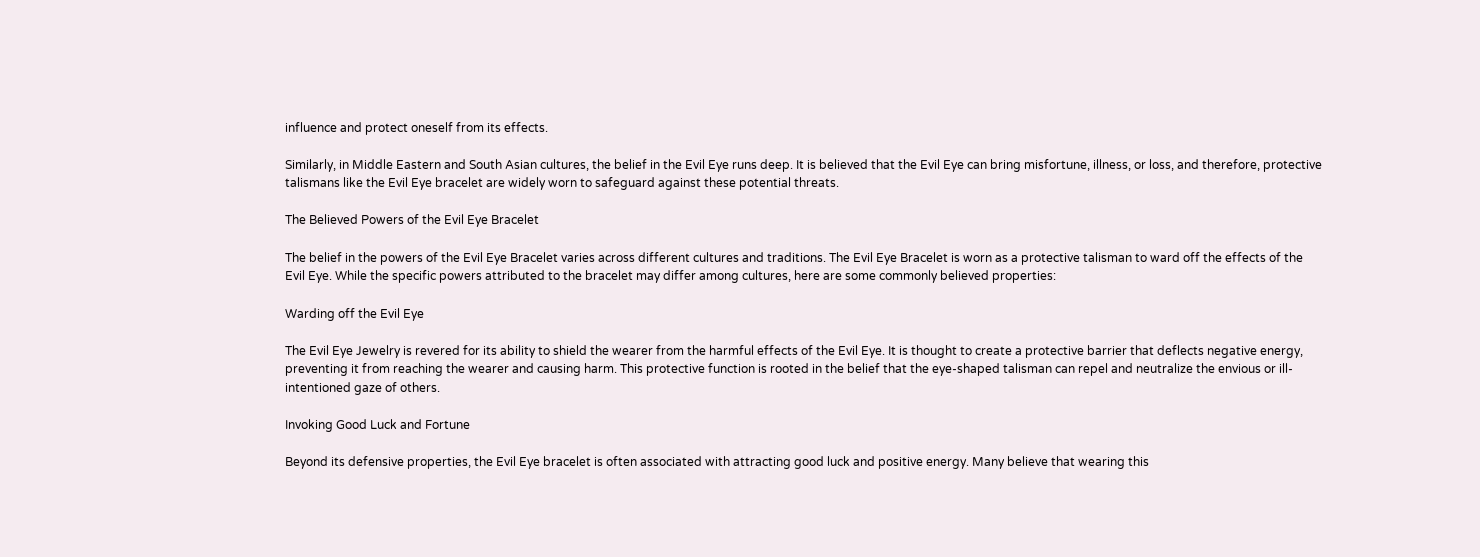influence and protect oneself from its effects.

Similarly, in Middle Eastern and South Asian cultures, the belief in the Evil Eye runs deep. It is believed that the Evil Eye can bring misfortune, illness, or loss, and therefore, protective talismans like the Evil Eye bracelet are widely worn to safeguard against these potential threats.

The Believed Powers of the Evil Eye Bracelet

The belief in the powers of the Evil Eye Bracelet varies across different cultures and traditions. The Evil Eye Bracelet is worn as a protective talisman to ward off the effects of the Evil Eye. While the specific powers attributed to the bracelet may differ among cultures, here are some commonly believed properties:

Warding off the Evil Eye

The Evil Eye Jewelry is revered for its ability to shield the wearer from the harmful effects of the Evil Eye. It is thought to create a protective barrier that deflects negative energy, preventing it from reaching the wearer and causing harm. This protective function is rooted in the belief that the eye-shaped talisman can repel and neutralize the envious or ill-intentioned gaze of others.

Invoking Good Luck and Fortune

Beyond its defensive properties, the Evil Eye bracelet is often associated with attracting good luck and positive energy. Many believe that wearing this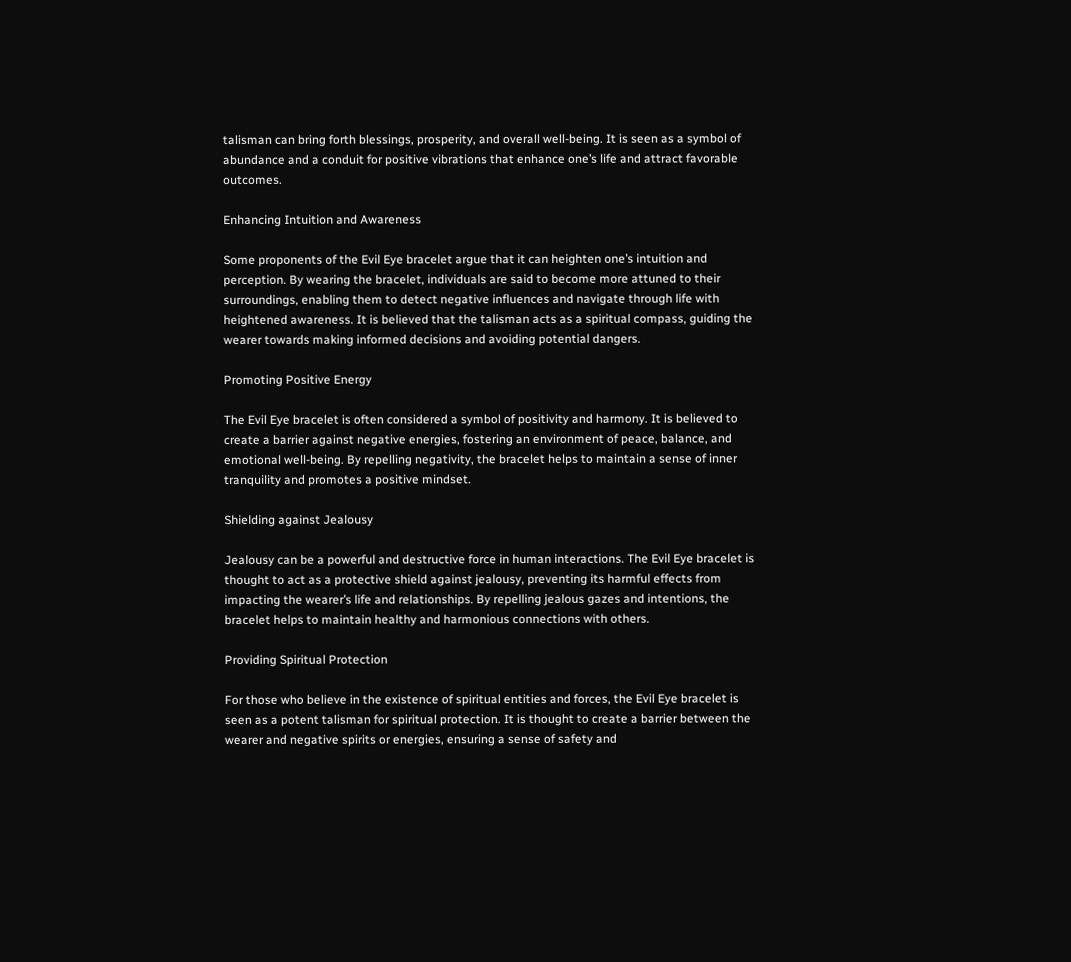talisman can bring forth blessings, prosperity, and overall well-being. It is seen as a symbol of abundance and a conduit for positive vibrations that enhance one’s life and attract favorable outcomes.

Enhancing Intuition and Awareness

Some proponents of the Evil Eye bracelet argue that it can heighten one’s intuition and perception. By wearing the bracelet, individuals are said to become more attuned to their surroundings, enabling them to detect negative influences and navigate through life with heightened awareness. It is believed that the talisman acts as a spiritual compass, guiding the wearer towards making informed decisions and avoiding potential dangers.

Promoting Positive Energy

The Evil Eye bracelet is often considered a symbol of positivity and harmony. It is believed to create a barrier against negative energies, fostering an environment of peace, balance, and emotional well-being. By repelling negativity, the bracelet helps to maintain a sense of inner tranquility and promotes a positive mindset.

Shielding against Jealousy

Jealousy can be a powerful and destructive force in human interactions. The Evil Eye bracelet is thought to act as a protective shield against jealousy, preventing its harmful effects from impacting the wearer’s life and relationships. By repelling jealous gazes and intentions, the bracelet helps to maintain healthy and harmonious connections with others.

Providing Spiritual Protection

For those who believe in the existence of spiritual entities and forces, the Evil Eye bracelet is seen as a potent talisman for spiritual protection. It is thought to create a barrier between the wearer and negative spirits or energies, ensuring a sense of safety and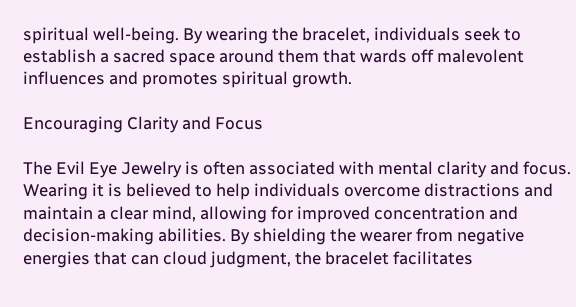spiritual well-being. By wearing the bracelet, individuals seek to establish a sacred space around them that wards off malevolent influences and promotes spiritual growth.

Encouraging Clarity and Focus

The Evil Eye Jewelry is often associated with mental clarity and focus. Wearing it is believed to help individuals overcome distractions and maintain a clear mind, allowing for improved concentration and decision-making abilities. By shielding the wearer from negative energies that can cloud judgment, the bracelet facilitates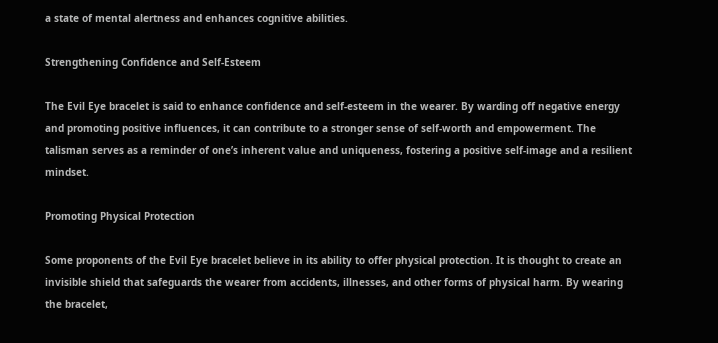a state of mental alertness and enhances cognitive abilities.

Strengthening Confidence and Self-Esteem

The Evil Eye bracelet is said to enhance confidence and self-esteem in the wearer. By warding off negative energy and promoting positive influences, it can contribute to a stronger sense of self-worth and empowerment. The talisman serves as a reminder of one’s inherent value and uniqueness, fostering a positive self-image and a resilient mindset.

Promoting Physical Protection

Some proponents of the Evil Eye bracelet believe in its ability to offer physical protection. It is thought to create an invisible shield that safeguards the wearer from accidents, illnesses, and other forms of physical harm. By wearing the bracelet,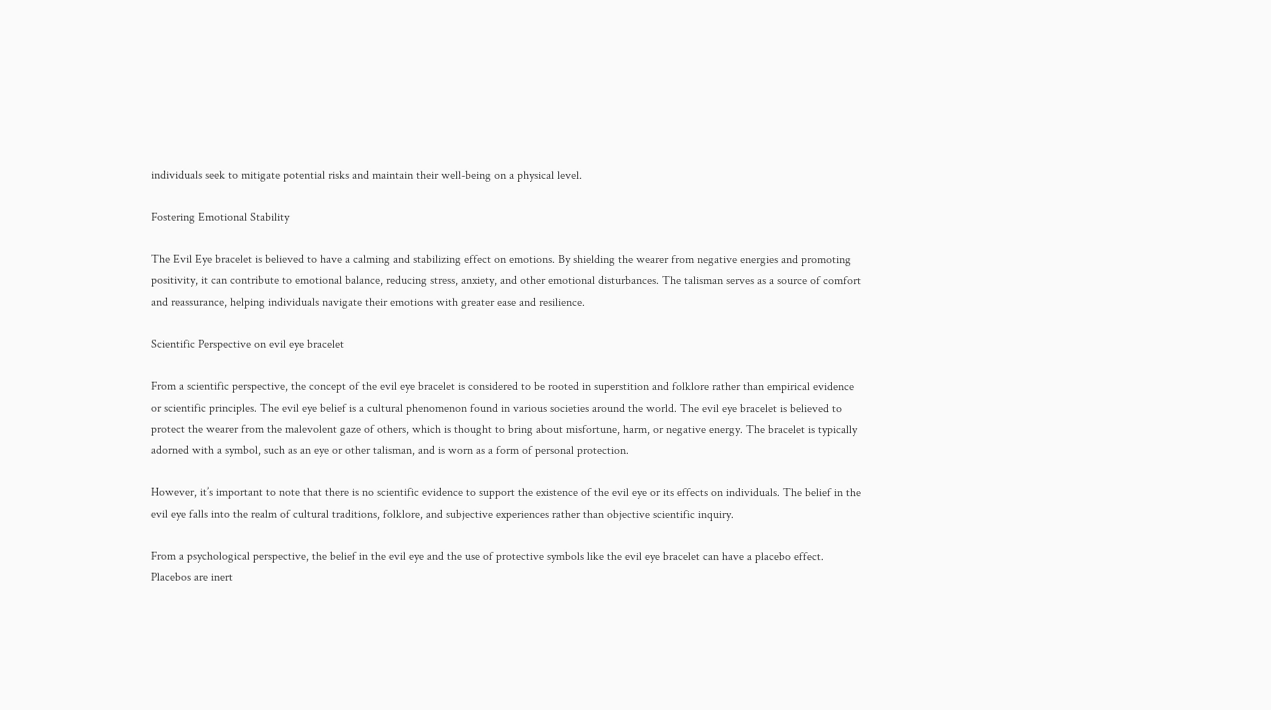individuals seek to mitigate potential risks and maintain their well-being on a physical level.

Fostering Emotional Stability

The Evil Eye bracelet is believed to have a calming and stabilizing effect on emotions. By shielding the wearer from negative energies and promoting positivity, it can contribute to emotional balance, reducing stress, anxiety, and other emotional disturbances. The talisman serves as a source of comfort and reassurance, helping individuals navigate their emotions with greater ease and resilience.

Scientific Perspective on evil eye bracelet

From a scientific perspective, the concept of the evil eye bracelet is considered to be rooted in superstition and folklore rather than empirical evidence or scientific principles. The evil eye belief is a cultural phenomenon found in various societies around the world. The evil eye bracelet is believed to protect the wearer from the malevolent gaze of others, which is thought to bring about misfortune, harm, or negative energy. The bracelet is typically adorned with a symbol, such as an eye or other talisman, and is worn as a form of personal protection.

However, it’s important to note that there is no scientific evidence to support the existence of the evil eye or its effects on individuals. The belief in the evil eye falls into the realm of cultural traditions, folklore, and subjective experiences rather than objective scientific inquiry.

From a psychological perspective, the belief in the evil eye and the use of protective symbols like the evil eye bracelet can have a placebo effect. Placebos are inert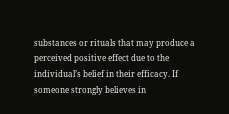substances or rituals that may produce a perceived positive effect due to the individual’s belief in their efficacy. If someone strongly believes in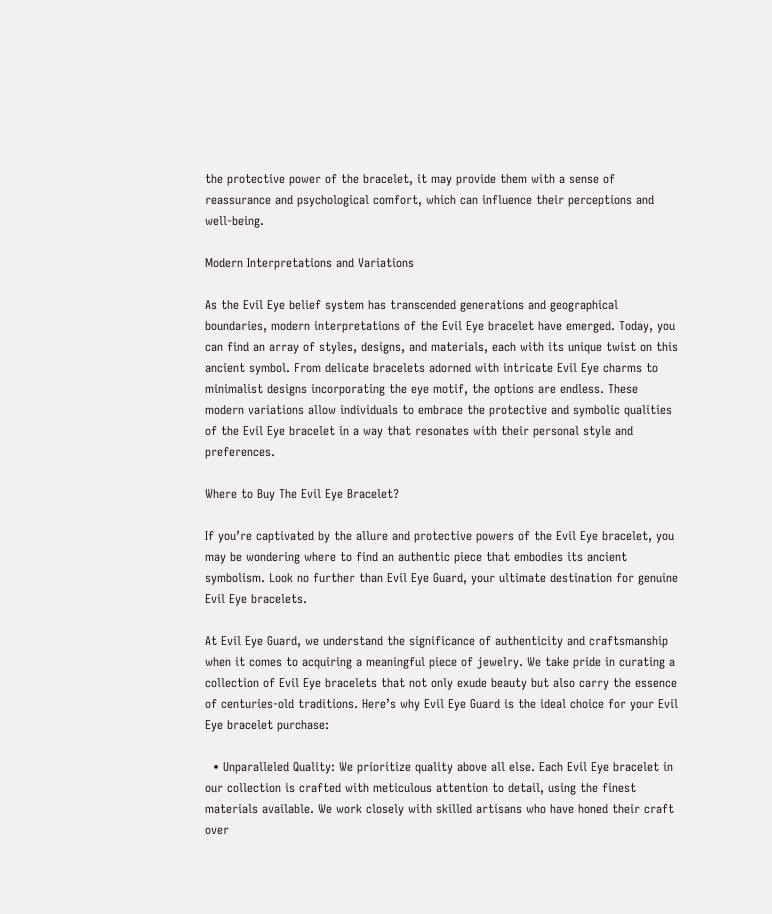the protective power of the bracelet, it may provide them with a sense of reassurance and psychological comfort, which can influence their perceptions and well-being.

Modern Interpretations and Variations

As the Evil Eye belief system has transcended generations and geographical boundaries, modern interpretations of the Evil Eye bracelet have emerged. Today, you can find an array of styles, designs, and materials, each with its unique twist on this ancient symbol. From delicate bracelets adorned with intricate Evil Eye charms to minimalist designs incorporating the eye motif, the options are endless. These modern variations allow individuals to embrace the protective and symbolic qualities of the Evil Eye bracelet in a way that resonates with their personal style and preferences.

Where to Buy The Evil Eye Bracelet?

If you’re captivated by the allure and protective powers of the Evil Eye bracelet, you may be wondering where to find an authentic piece that embodies its ancient symbolism. Look no further than Evil Eye Guard, your ultimate destination for genuine Evil Eye bracelets.

At Evil Eye Guard, we understand the significance of authenticity and craftsmanship when it comes to acquiring a meaningful piece of jewelry. We take pride in curating a collection of Evil Eye bracelets that not only exude beauty but also carry the essence of centuries-old traditions. Here’s why Evil Eye Guard is the ideal choice for your Evil Eye bracelet purchase:

  • Unparalleled Quality: We prioritize quality above all else. Each Evil Eye bracelet in our collection is crafted with meticulous attention to detail, using the finest materials available. We work closely with skilled artisans who have honed their craft over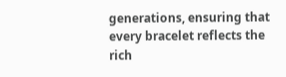generations, ensuring that every bracelet reflects the rich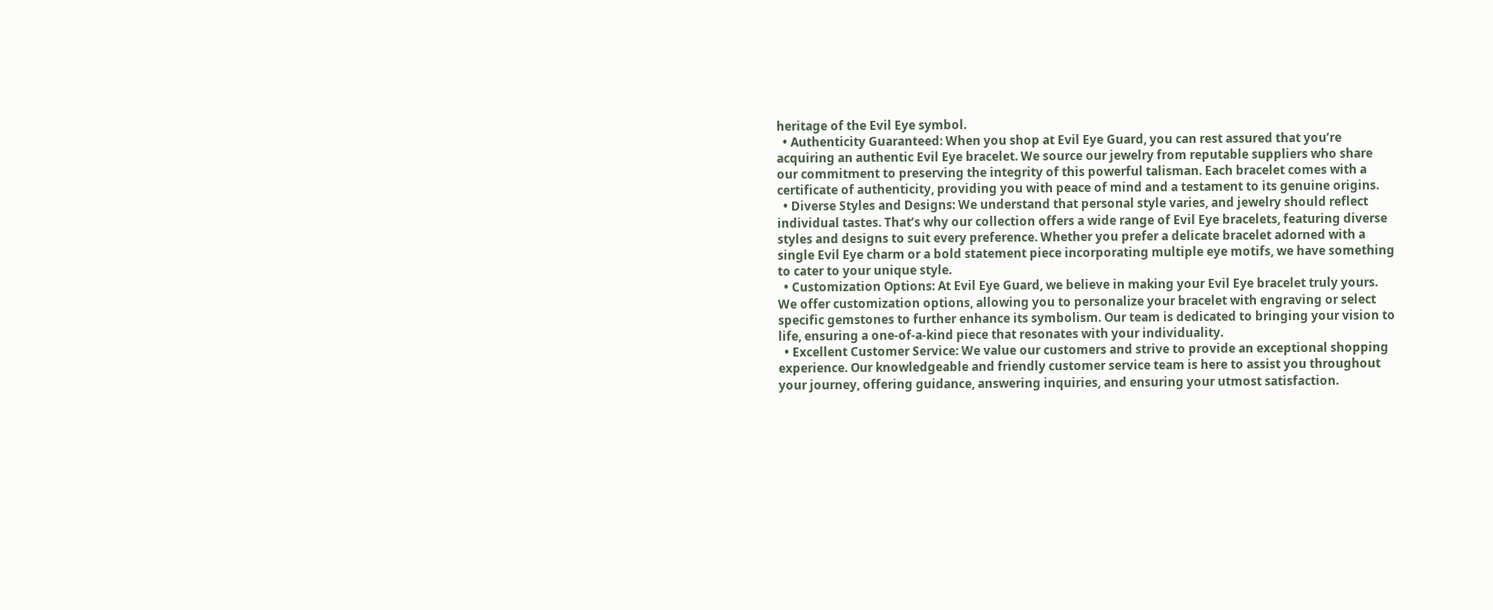heritage of the Evil Eye symbol.
  • Authenticity Guaranteed: When you shop at Evil Eye Guard, you can rest assured that you’re acquiring an authentic Evil Eye bracelet. We source our jewelry from reputable suppliers who share our commitment to preserving the integrity of this powerful talisman. Each bracelet comes with a certificate of authenticity, providing you with peace of mind and a testament to its genuine origins.
  • Diverse Styles and Designs: We understand that personal style varies, and jewelry should reflect individual tastes. That’s why our collection offers a wide range of Evil Eye bracelets, featuring diverse styles and designs to suit every preference. Whether you prefer a delicate bracelet adorned with a single Evil Eye charm or a bold statement piece incorporating multiple eye motifs, we have something to cater to your unique style.
  • Customization Options: At Evil Eye Guard, we believe in making your Evil Eye bracelet truly yours. We offer customization options, allowing you to personalize your bracelet with engraving or select specific gemstones to further enhance its symbolism. Our team is dedicated to bringing your vision to life, ensuring a one-of-a-kind piece that resonates with your individuality.
  • Excellent Customer Service: We value our customers and strive to provide an exceptional shopping experience. Our knowledgeable and friendly customer service team is here to assist you throughout your journey, offering guidance, answering inquiries, and ensuring your utmost satisfaction.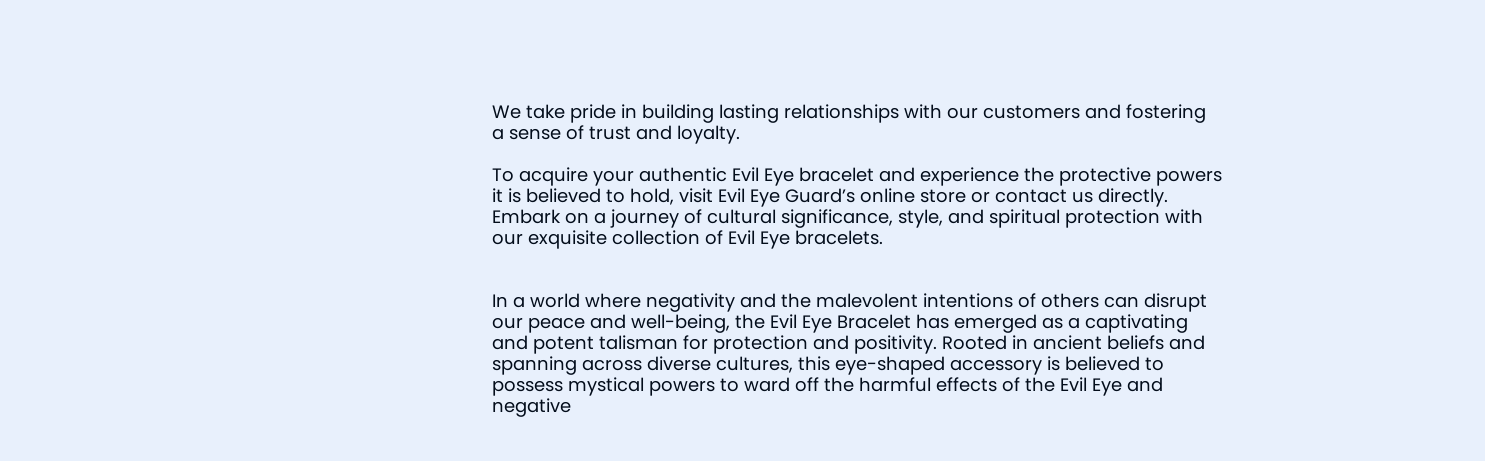We take pride in building lasting relationships with our customers and fostering a sense of trust and loyalty.

To acquire your authentic Evil Eye bracelet and experience the protective powers it is believed to hold, visit Evil Eye Guard’s online store or contact us directly. Embark on a journey of cultural significance, style, and spiritual protection with our exquisite collection of Evil Eye bracelets.


In a world where negativity and the malevolent intentions of others can disrupt our peace and well-being, the Evil Eye Bracelet has emerged as a captivating and potent talisman for protection and positivity. Rooted in ancient beliefs and spanning across diverse cultures, this eye-shaped accessory is believed to possess mystical powers to ward off the harmful effects of the Evil Eye and negative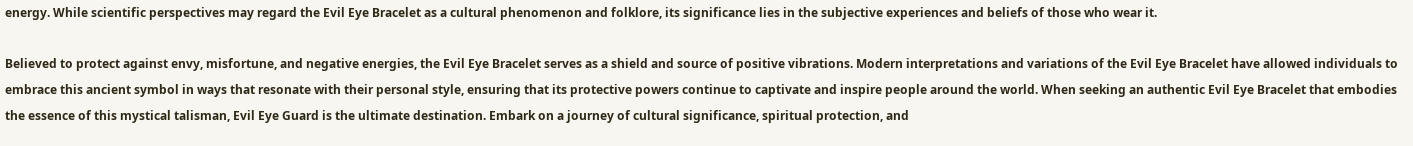energy. While scientific perspectives may regard the Evil Eye Bracelet as a cultural phenomenon and folklore, its significance lies in the subjective experiences and beliefs of those who wear it.

Believed to protect against envy, misfortune, and negative energies, the Evil Eye Bracelet serves as a shield and source of positive vibrations. Modern interpretations and variations of the Evil Eye Bracelet have allowed individuals to embrace this ancient symbol in ways that resonate with their personal style, ensuring that its protective powers continue to captivate and inspire people around the world. When seeking an authentic Evil Eye Bracelet that embodies the essence of this mystical talisman, Evil Eye Guard is the ultimate destination. Embark on a journey of cultural significance, spiritual protection, and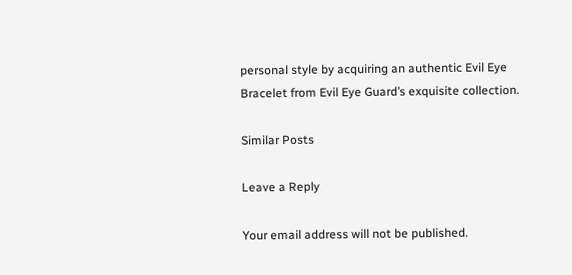personal style by acquiring an authentic Evil Eye Bracelet from Evil Eye Guard’s exquisite collection.

Similar Posts

Leave a Reply

Your email address will not be published.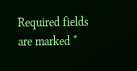Required fields are marked *